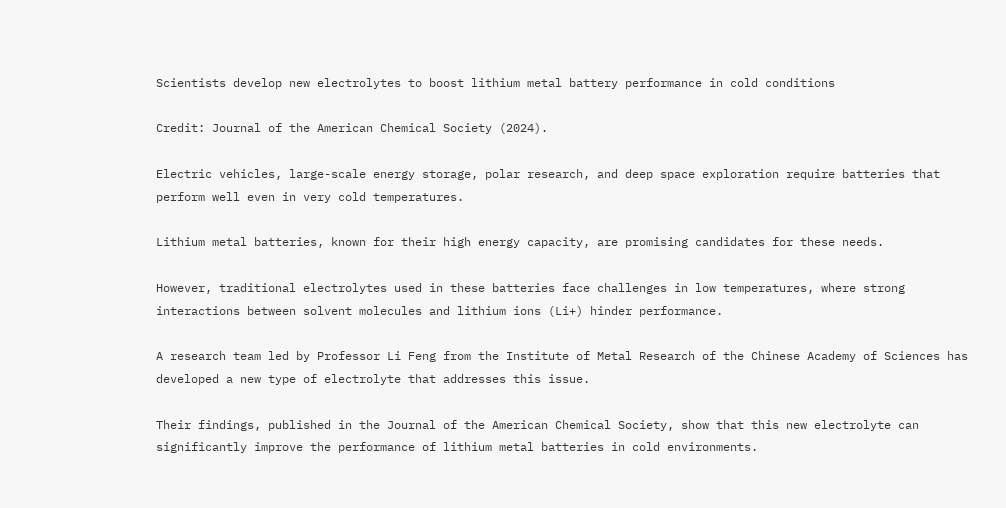Scientists develop new electrolytes to boost lithium metal battery performance in cold conditions

Credit: Journal of the American Chemical Society (2024).

Electric vehicles, large-scale energy storage, polar research, and deep space exploration require batteries that perform well even in very cold temperatures.

Lithium metal batteries, known for their high energy capacity, are promising candidates for these needs.

However, traditional electrolytes used in these batteries face challenges in low temperatures, where strong interactions between solvent molecules and lithium ions (Li+) hinder performance.

A research team led by Professor Li Feng from the Institute of Metal Research of the Chinese Academy of Sciences has developed a new type of electrolyte that addresses this issue.

Their findings, published in the Journal of the American Chemical Society, show that this new electrolyte can significantly improve the performance of lithium metal batteries in cold environments.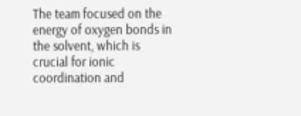The team focused on the energy of oxygen bonds in the solvent, which is crucial for ionic coordination and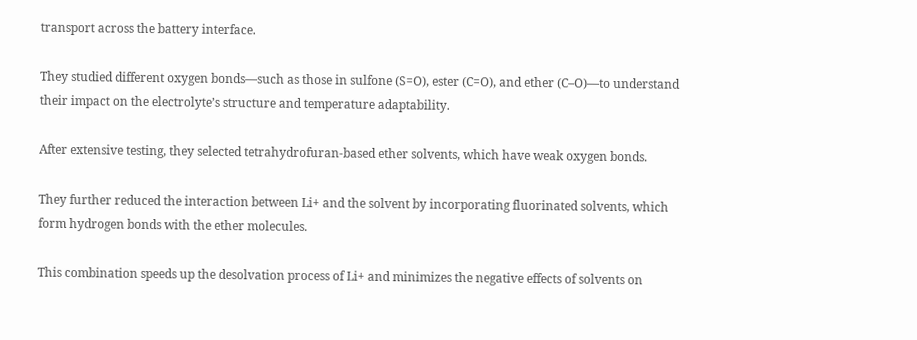transport across the battery interface.

They studied different oxygen bonds—such as those in sulfone (S=O), ester (C=O), and ether (C–O)—to understand their impact on the electrolyte’s structure and temperature adaptability.

After extensive testing, they selected tetrahydrofuran-based ether solvents, which have weak oxygen bonds.

They further reduced the interaction between Li+ and the solvent by incorporating fluorinated solvents, which form hydrogen bonds with the ether molecules.

This combination speeds up the desolvation process of Li+ and minimizes the negative effects of solvents on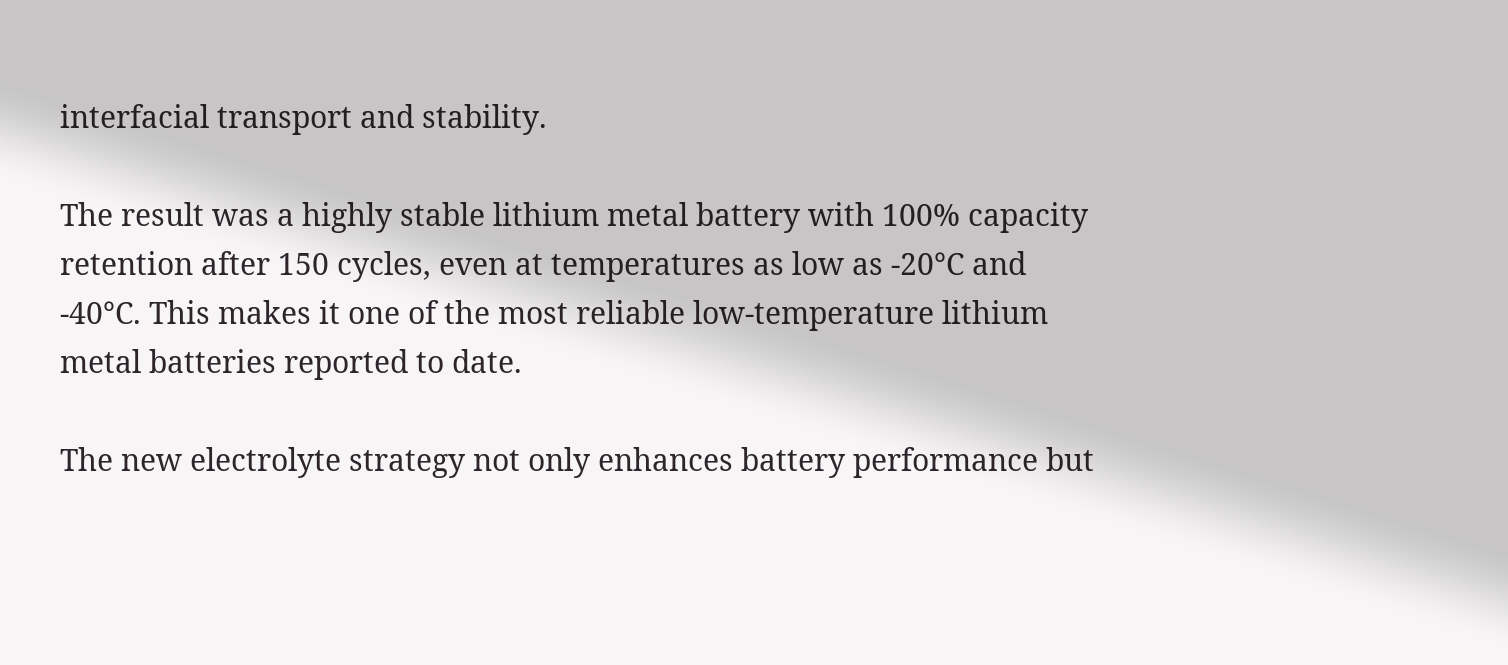interfacial transport and stability.

The result was a highly stable lithium metal battery with 100% capacity retention after 150 cycles, even at temperatures as low as -20°C and -40°C. This makes it one of the most reliable low-temperature lithium metal batteries reported to date.

The new electrolyte strategy not only enhances battery performance but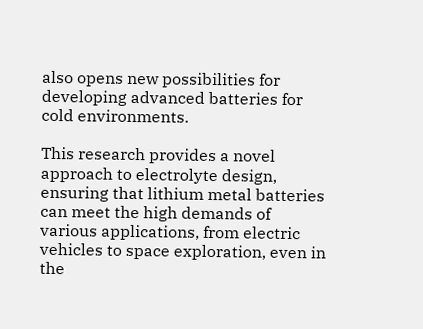also opens new possibilities for developing advanced batteries for cold environments.

This research provides a novel approach to electrolyte design, ensuring that lithium metal batteries can meet the high demands of various applications, from electric vehicles to space exploration, even in the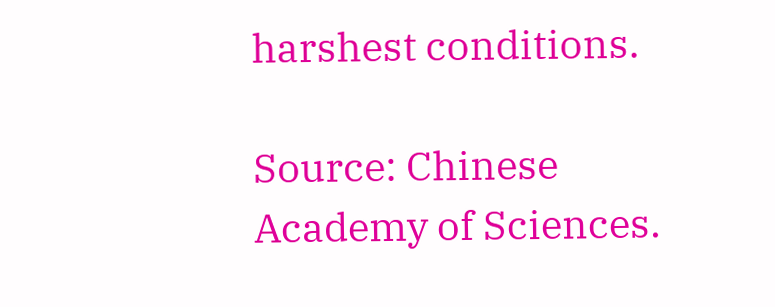harshest conditions.

Source: Chinese Academy of Sciences.